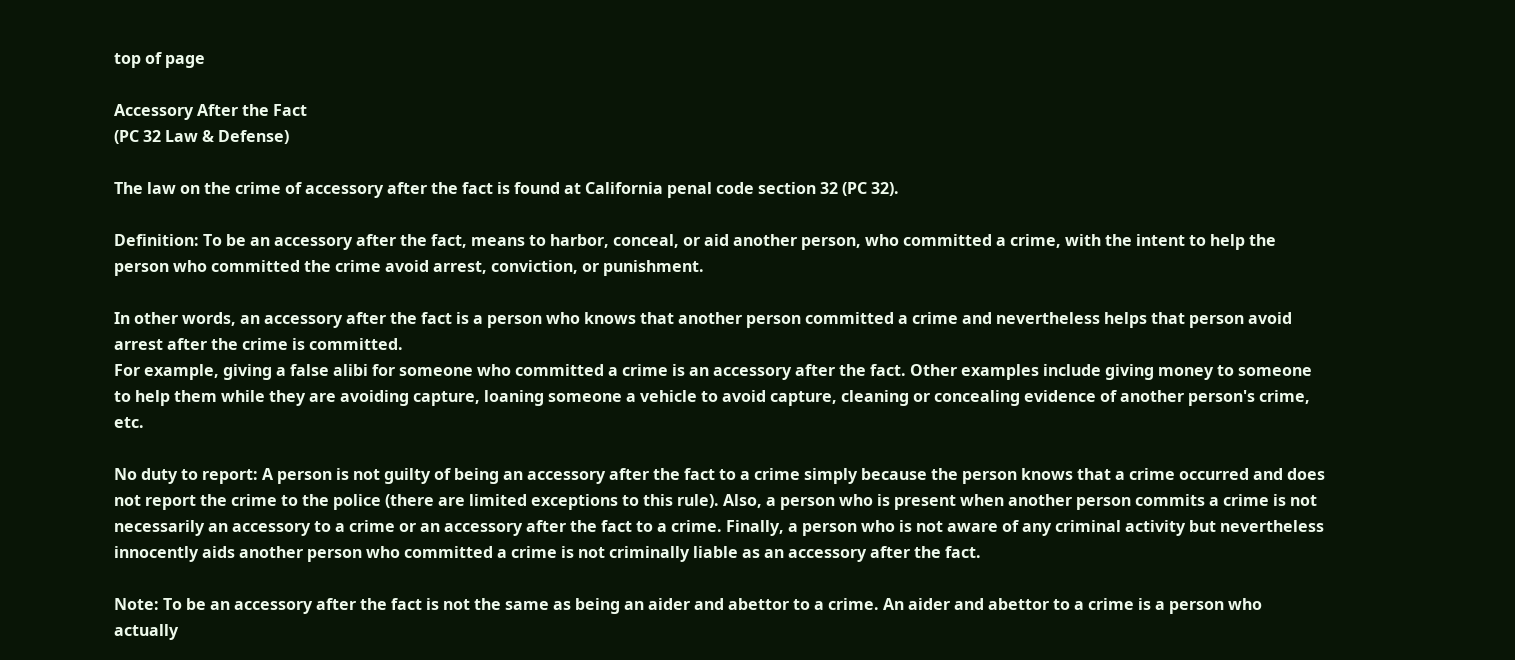top of page

Accessory After the Fact
(PC 32 Law & Defense)

The law on the crime of accessory after the fact is found at California penal code section 32 (PC 32).

Definition: To be an accessory after the fact, means to harbor, conceal, or aid another person, who committed a crime, with the intent to help the person who committed the crime avoid arrest, conviction, or punishment.

In other words, an accessory after the fact is a person who knows that another person committed a crime and nevertheless helps that person avoid arrest after the crime is committed.
For example, giving a false alibi for someone who committed a crime is an accessory after the fact. Other examples include giving money to someone to help them while they are avoiding capture, loaning someone a vehicle to avoid capture, cleaning or concealing evidence of another person's crime, etc.

No duty to report: A person is not guilty of being an accessory after the fact to a crime simply because the person knows that a crime occurred and does not report the crime to the police (there are limited exceptions to this rule). Also, a person who is present when another person commits a crime is not necessarily an accessory to a crime or an accessory after the fact to a crime. Finally, a person who is not aware of any criminal activity but nevertheless innocently aids another person who committed a crime is not criminally liable as an accessory after the fact.

Note: To be an accessory after the fact is not the same as being an aider and abettor to a crime. An aider and abettor to a crime is a person who actually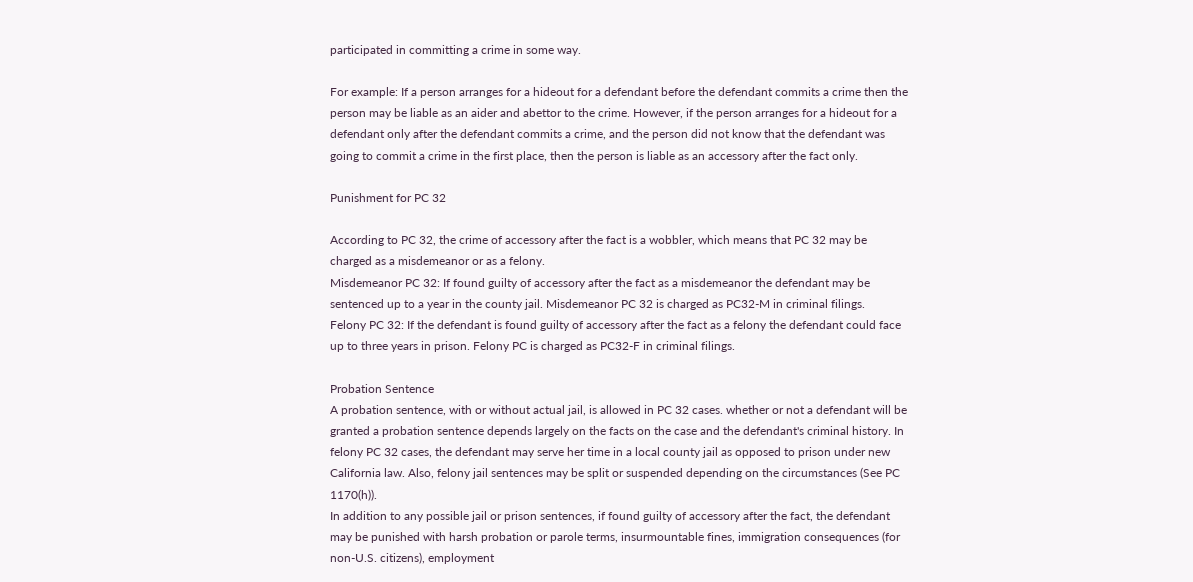participated in committing a crime in some way.

For example: If a person arranges for a hideout for a defendant before the defendant commits a crime then the person may be liable as an aider and abettor to the crime. However, if the person arranges for a hideout for a defendant only after the defendant commits a crime, and the person did not know that the defendant was going to commit a crime in the first place, then the person is liable as an accessory after the fact only.

Punishment for PC 32

According to PC 32, the crime of accessory after the fact is a wobbler, which means that PC 32 may be charged as a misdemeanor or as a felony.
Misdemeanor PC 32: If found guilty of accessory after the fact as a misdemeanor the defendant may be sentenced up to a year in the county jail. Misdemeanor PC 32 is charged as PC32-M in criminal filings.
Felony PC 32: If the defendant is found guilty of accessory after the fact as a felony the defendant could face up to three years in prison. Felony PC is charged as PC32-F in criminal filings.

Probation Sentence
A probation sentence, with or without actual jail, is allowed in PC 32 cases. whether or not a defendant will be granted a probation sentence depends largely on the facts on the case and the defendant's criminal history. In felony PC 32 cases, the defendant may serve her time in a local county jail as opposed to prison under new California law. Also, felony jail sentences may be split or suspended depending on the circumstances (See PC 1170(h)).
In addition to any possible jail or prison sentences, if found guilty of accessory after the fact, the defendant may be punished with harsh probation or parole terms, insurmountable fines, immigration consequences (for non-U.S. citizens), employment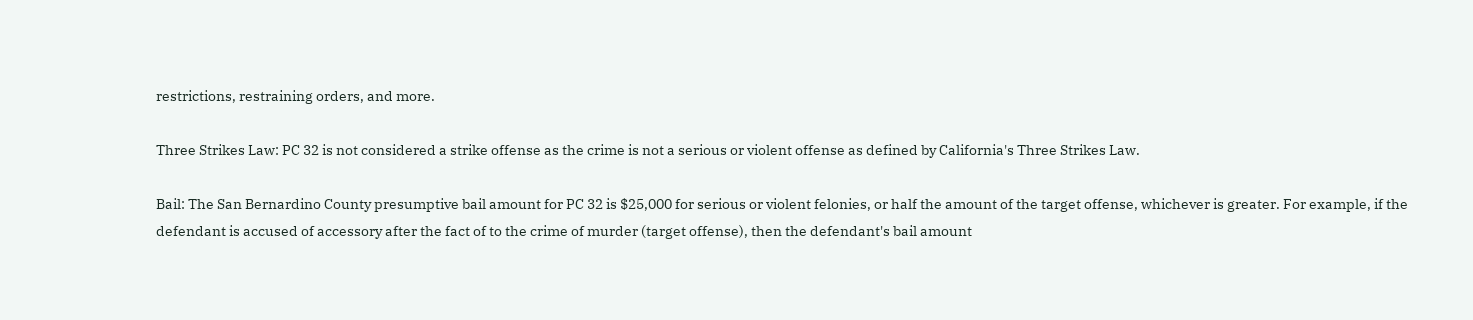restrictions, restraining orders, and more.

Three Strikes Law: PC 32 is not considered a strike offense as the crime is not a serious or violent offense as defined by California's Three Strikes Law.

Bail: The San Bernardino County presumptive bail amount for PC 32 is $25,000 for serious or violent felonies, or half the amount of the target offense, whichever is greater. For example, if the defendant is accused of accessory after the fact of to the crime of murder (target offense), then the defendant's bail amount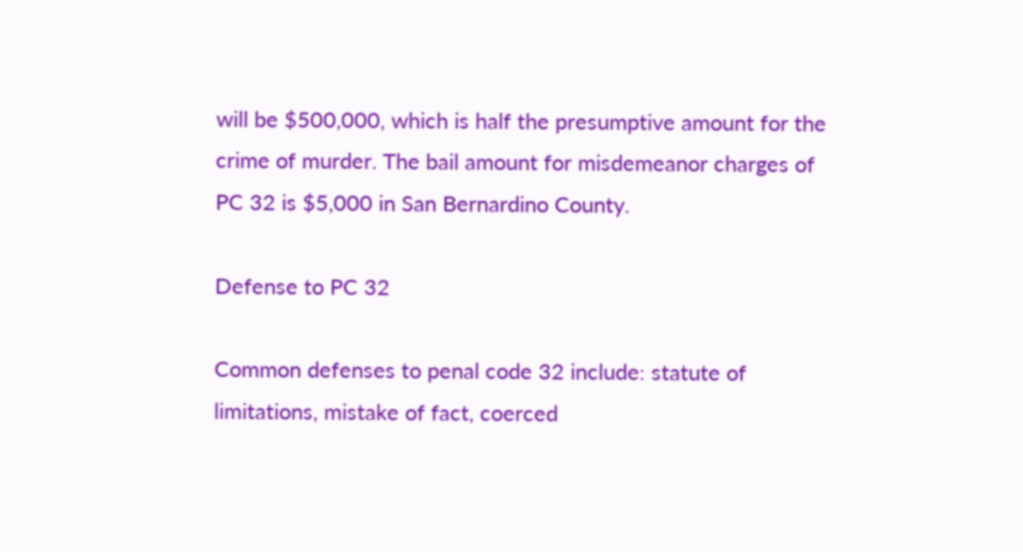will be $500,000, which is half the presumptive amount for the crime of murder. The bail amount for misdemeanor charges of PC 32 is $5,000 in San Bernardino County.

Defense to PC 32

Common defenses to penal code 32 include: statute of limitations, mistake of fact, coerced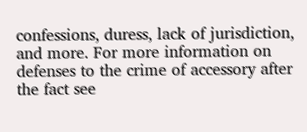confessions, duress, lack of jurisdiction, and more. For more information on defenses to the crime of accessory after the fact see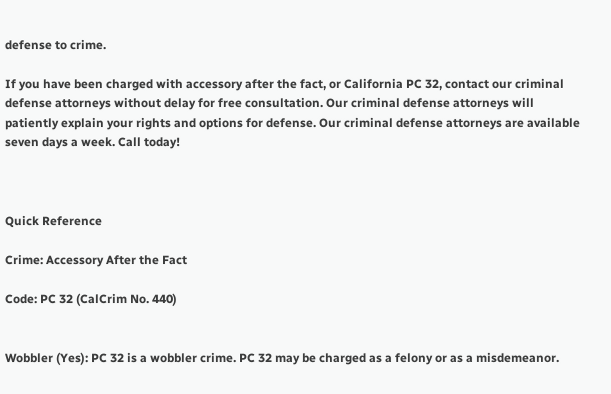defense to crime.

If you have been charged with accessory after the fact, or California PC 32, contact our criminal defense attorneys without delay for free consultation. Our criminal defense attorneys will patiently explain your rights and options for defense. Our criminal defense attorneys are available seven days a week. Call today!



Quick Reference

Crime: Accessory After the Fact

Code: PC 32 (CalCrim No. 440)


Wobbler (Yes): PC 32 is a wobbler crime. PC 32 may be charged as a felony or as a misdemeanor.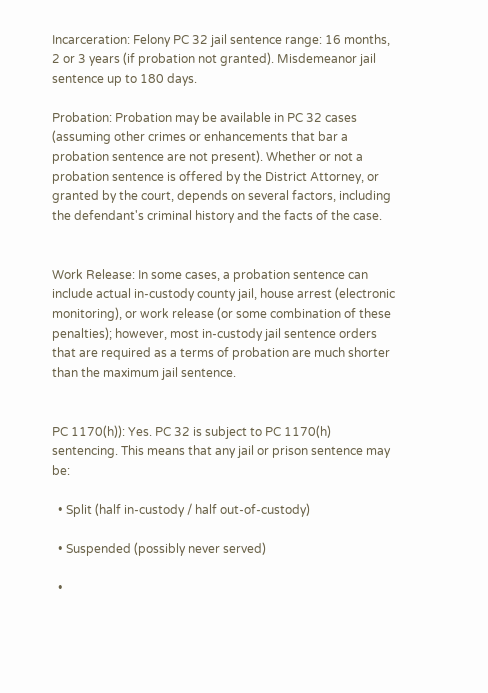Incarceration: Felony PC 32 jail sentence range: 16 months, 2 or 3 years (if probation not granted). Misdemeanor jail sentence up to 180 days.

Probation: Probation may be available in PC 32 cases (assuming other crimes or enhancements that bar a probation sentence are not present). Whether or not a probation sentence is offered by the District Attorney, or granted by the court, depends on several factors, including the defendant's criminal history and the facts of the case.


Work Release: In some cases, a probation sentence can include actual in-custody county jail, house arrest (electronic monitoring), or work release (or some combination of these penalties); however, most in-custody jail sentence orders that are required as a terms of probation are much shorter than the maximum jail sentence.


PC 1170(h)): Yes. PC 32 is subject to PC 1170(h) sentencing. This means that any jail or prison sentence may be:

  • Split (half in-custody / half out-of-custody)

  • Suspended (possibly never served)

  •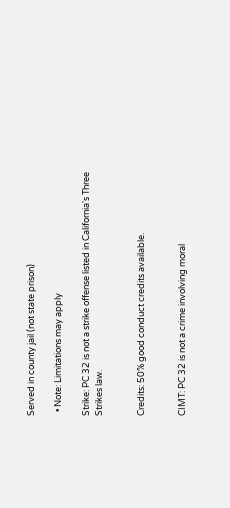Served in county jail (not state prison)

  • Note: Limitations may apply

Strike: PC 32 is not a strike offense listed in California's Three Strikes law.


Credits: 50% good conduct credits available.


CIMT: PC 32 is not a crime involving moral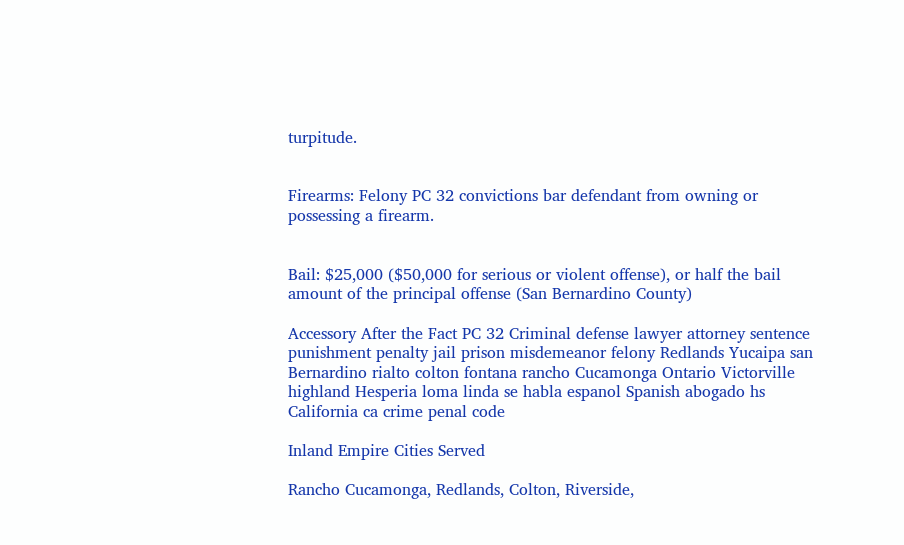turpitude.


Firearms: Felony PC 32 convictions bar defendant from owning or possessing a firearm.


Bail: $25,000 ($50,000 for serious or violent offense), or half the bail amount of the principal offense (San Bernardino County)

Accessory After the Fact PC 32 Criminal defense lawyer attorney sentence punishment penalty jail prison misdemeanor felony Redlands Yucaipa san Bernardino rialto colton fontana rancho Cucamonga Ontario Victorville highland Hesperia loma linda se habla espanol Spanish abogado hs California ca crime penal code

Inland Empire Cities Served

Rancho Cucamonga, Redlands, Colton, Riverside,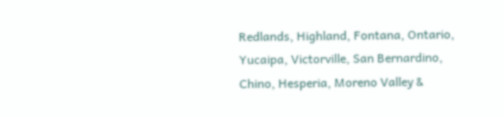Redlands, Highland, Fontana, Ontario, Yucaipa, Victorville, San Bernardino, Chino, Hesperia, Moreno Valley &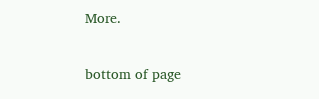More.

bottom of page